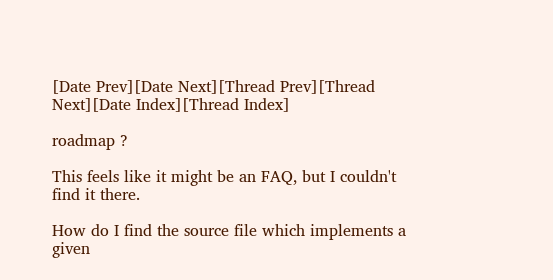[Date Prev][Date Next][Thread Prev][Thread Next][Date Index][Thread Index]

roadmap ?

This feels like it might be an FAQ, but I couldn't find it there.

How do I find the source file which implements a given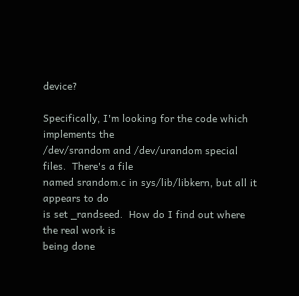device?

Specifically, I'm looking for the code which implements the
/dev/srandom and /dev/urandom special files.  There's a file
named srandom.c in sys/lib/libkern, but all it appears to do
is set _randseed.  How do I find out where the real work is
being done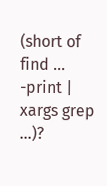(short of find ... -print | xargs grep ...)?